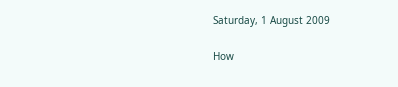Saturday, 1 August 2009

How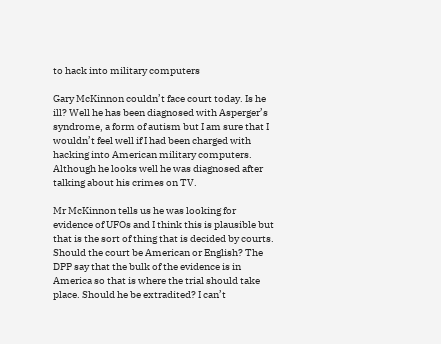to hack into military computers

Gary McKinnon couldn’t face court today. Is he ill? Well he has been diagnosed with Asperger’s syndrome, a form of autism but I am sure that I wouldn’t feel well if I had been charged with hacking into American military computers. Although he looks well he was diagnosed after talking about his crimes on TV.

Mr McKinnon tells us he was looking for evidence of UFOs and I think this is plausible but that is the sort of thing that is decided by courts. Should the court be American or English? The DPP say that the bulk of the evidence is in America so that is where the trial should take place. Should he be extradited? I can’t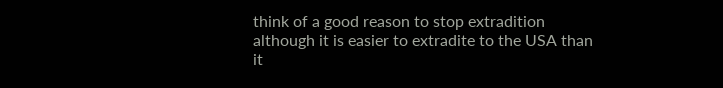think of a good reason to stop extradition although it is easier to extradite to the USA than it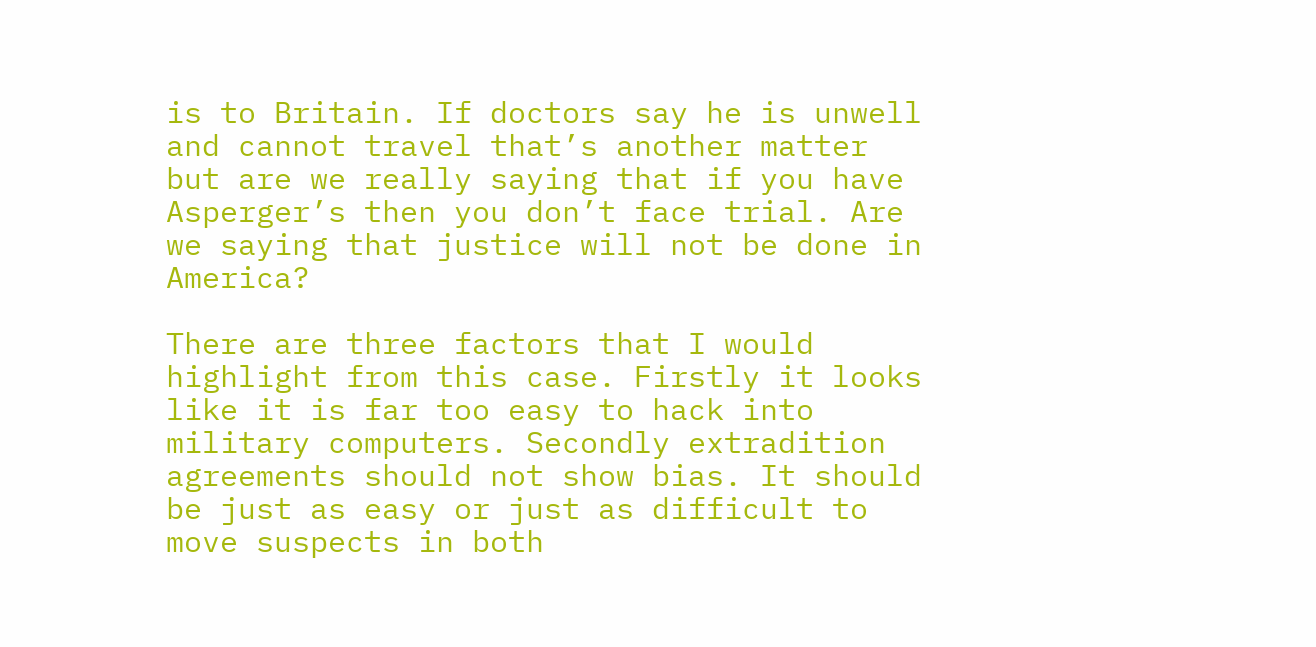is to Britain. If doctors say he is unwell and cannot travel that’s another matter but are we really saying that if you have Asperger’s then you don’t face trial. Are we saying that justice will not be done in America?

There are three factors that I would highlight from this case. Firstly it looks like it is far too easy to hack into military computers. Secondly extradition agreements should not show bias. It should be just as easy or just as difficult to move suspects in both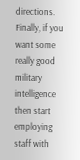directions. Finally, if you want some really good military intelligence then start employing staff with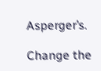Asperger’s.

Change the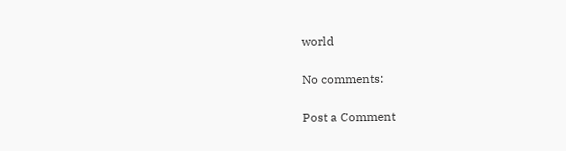world

No comments:

Post a Comment